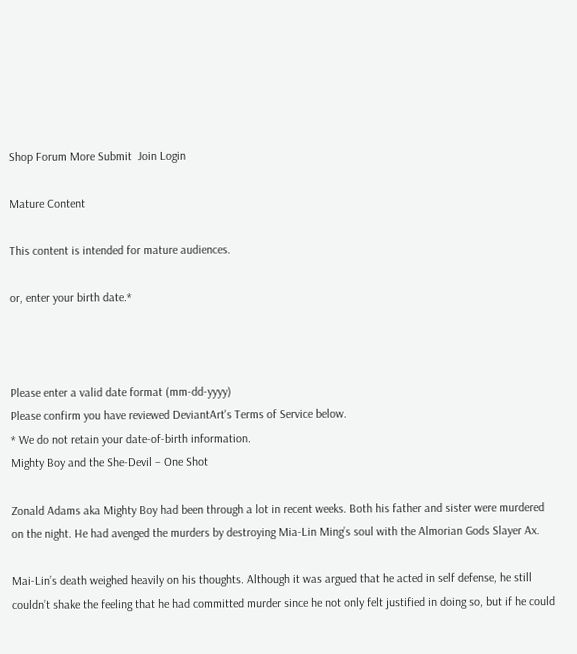Shop Forum More Submit  Join Login

Mature Content

This content is intended for mature audiences.

or, enter your birth date.*



Please enter a valid date format (mm-dd-yyyy)
Please confirm you have reviewed DeviantArt's Terms of Service below.
* We do not retain your date-of-birth information.
Mighty Boy and the She-Devil – One Shot

Zonald Adams aka Mighty Boy had been through a lot in recent weeks. Both his father and sister were murdered on the night. He had avenged the murders by destroying Mia-Lin Ming’s soul with the Almorian Gods Slayer Ax.

Mai-Lin’s death weighed heavily on his thoughts. Although it was argued that he acted in self defense, he still couldn’t shake the feeling that he had committed murder since he not only felt justified in doing so, but if he could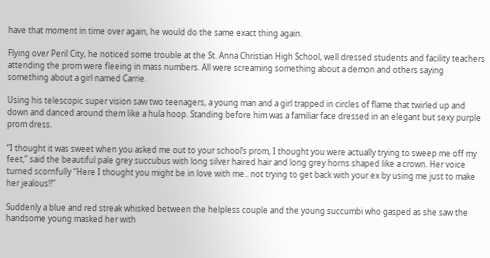have that moment in time over again, he would do the same exact thing again.

Flying over Peril City, he noticed some trouble at the St. Anna Christian High School, well dressed students and facility teachers attending the prom were fleeing in mass numbers. All were screaming something about a demon and others saying something about a girl named Carrie.

Using his telescopic super vision saw two teenagers, a young man and a girl trapped in circles of flame that twirled up and down and danced around them like a hula hoop. Standing before him was a familiar face dressed in an elegant but sexy purple prom dress.

“I thought it was sweet when you asked me out to your school’s prom, I thought you were actually trying to sweep me off my feet,” said the beautiful pale grey succubus with long silver haired hair and long grey horns shaped like a crown. Her voice turned scornfully “Here I thought you might be in love with me.. not trying to get back with your ex by using me just to make her jealous!!”

Suddenly a blue and red streak whisked between the helpless couple and the young succumbi who gasped as she saw the handsome young masked her with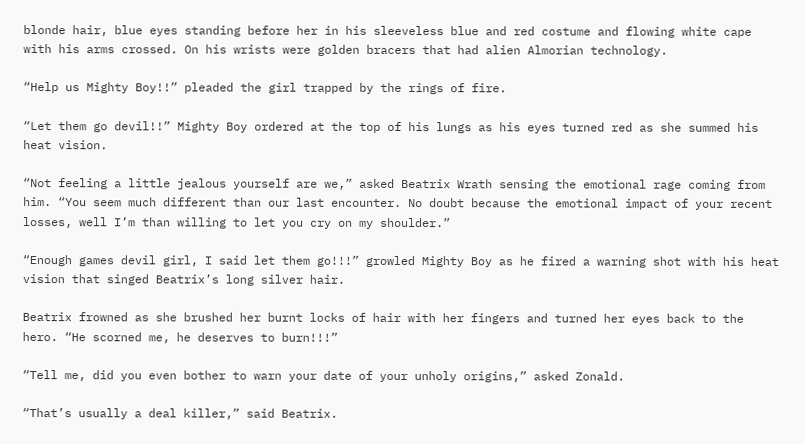blonde hair, blue eyes standing before her in his sleeveless blue and red costume and flowing white cape with his arms crossed. On his wrists were golden bracers that had alien Almorian technology.

“Help us Mighty Boy!!” pleaded the girl trapped by the rings of fire.

“Let them go devil!!” Mighty Boy ordered at the top of his lungs as his eyes turned red as she summed his heat vision.

“Not feeling a little jealous yourself are we,” asked Beatrix Wrath sensing the emotional rage coming from him. “You seem much different than our last encounter. No doubt because the emotional impact of your recent losses, well I’m than willing to let you cry on my shoulder.”

“Enough games devil girl, I said let them go!!!” growled Mighty Boy as he fired a warning shot with his heat vision that singed Beatrix’s long silver hair.

Beatrix frowned as she brushed her burnt locks of hair with her fingers and turned her eyes back to the hero. “He scorned me, he deserves to burn!!!”

“Tell me, did you even bother to warn your date of your unholy origins,” asked Zonald.

“That’s usually a deal killer,” said Beatrix.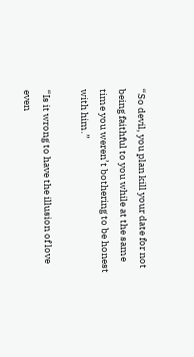“So devil, you plan kill your date for not being faithful to you while at the same time you weren’t bothering to be honest with him.”

“Is it wrong to have the illusion of love even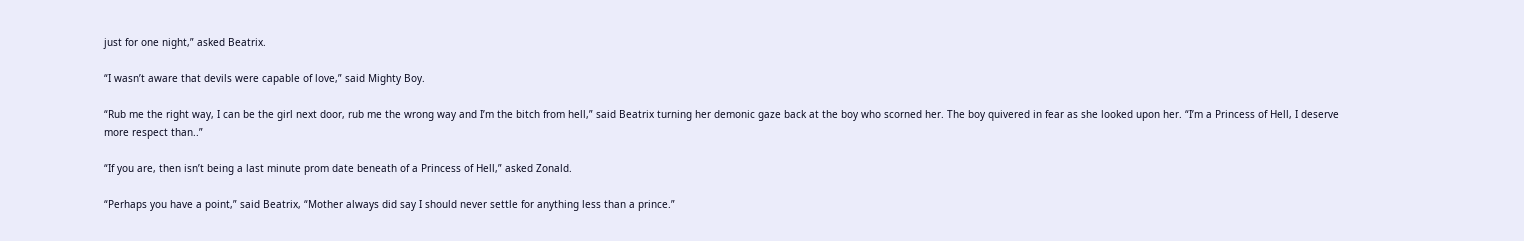just for one night,” asked Beatrix.

“I wasn’t aware that devils were capable of love,” said Mighty Boy.

“Rub me the right way, I can be the girl next door, rub me the wrong way and I’m the bitch from hell,” said Beatrix turning her demonic gaze back at the boy who scorned her. The boy quivered in fear as she looked upon her. “I’m a Princess of Hell, I deserve more respect than..”

“If you are, then isn’t being a last minute prom date beneath of a Princess of Hell,” asked Zonald.

“Perhaps you have a point,” said Beatrix, “Mother always did say I should never settle for anything less than a prince.”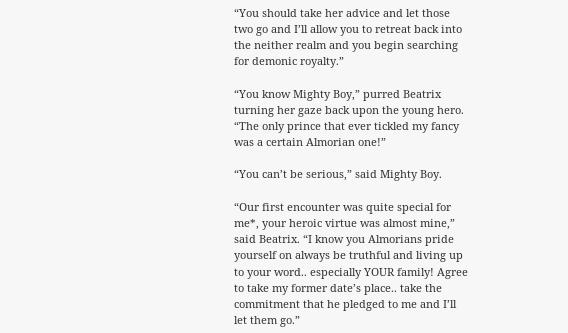“You should take her advice and let those two go and I’ll allow you to retreat back into the neither realm and you begin searching for demonic royalty.”

“You know Mighty Boy,” purred Beatrix turning her gaze back upon the young hero. “The only prince that ever tickled my fancy was a certain Almorian one!”

“You can’t be serious,” said Mighty Boy.

“Our first encounter was quite special for me*, your heroic virtue was almost mine,” said Beatrix. “I know you Almorians pride yourself on always be truthful and living up to your word.. especially YOUR family! Agree to take my former date’s place.. take the commitment that he pledged to me and I’ll let them go.”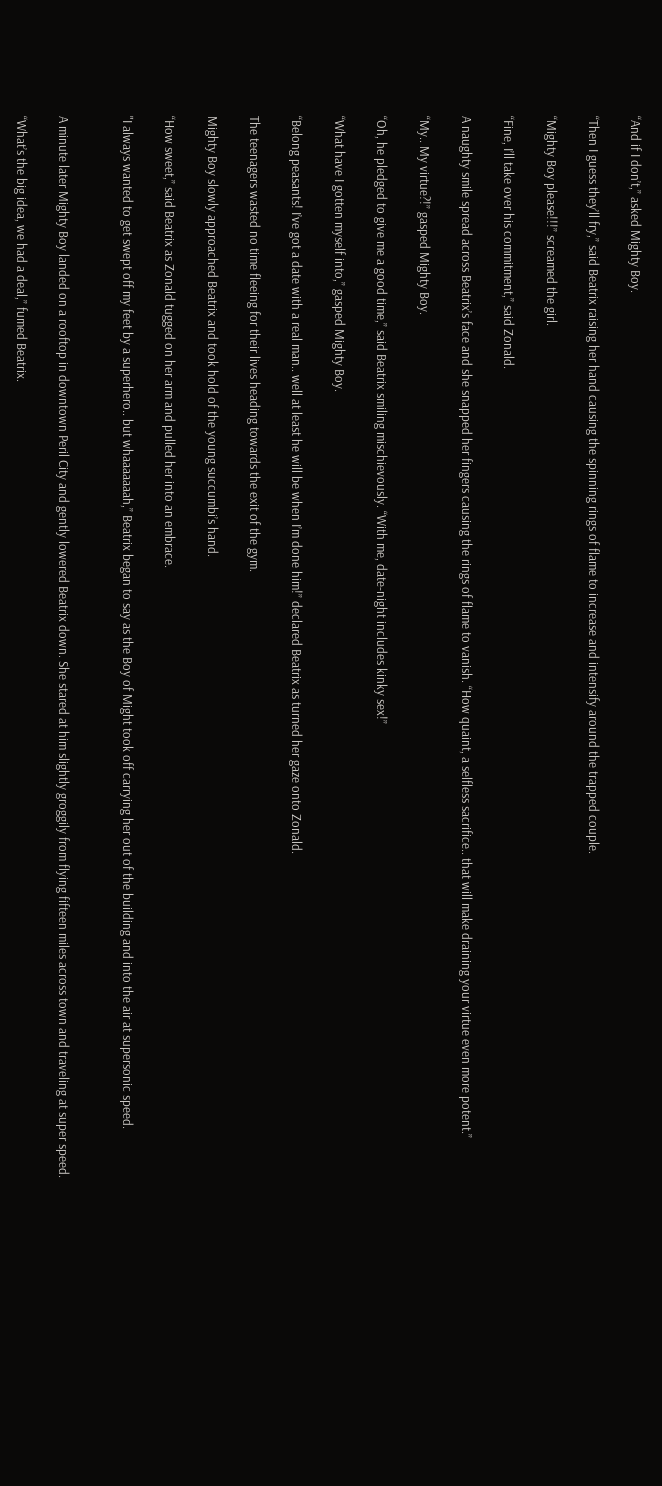“And if I don’t,” asked Mighty Boy.

“Then I guess they’ll fry,” said Beatrix raising her hand causing the spinning rings of flame to increase and intensify around the trapped couple.

“Mighty Boy please!!!” screamed the girl.

“Fine, I’ll take over his commitment,” said Zonald.

A naughty smile spread across Beatrix’s face and she snapped her fingers causing the rings of flame to vanish. “How quaint, a selfless sacrifice.. that will make draining your virtue even more potent.”

“My.. My virtue?!” gasped Mighty Boy.

“Oh, he pledged to give me a good time,” said Beatrix smiling mischievously. “With me, date-night includes kinky sex!”

“What have I gotten myself into,” gasped Mighty Boy.

“Belong peasants! I’ve got a date with a real man.. well at least he will be when I’m done him!” declared Beatrix as turned her gaze onto Zonald.

The teenagers wasted no time fleeing for their lives heading towards the exit of the gym.

Mighty Boy slowly approached Beatrix and took hold of the young succumbi’s hand.

“How sweet,” said Beatrix as Zonald tugged on her arm and pulled her into an embrace.

"I always wanted to get swept off my feet by a superhero.. but whaaaaaaah,” Beatrix began to say as the Boy of Might took off carrying her out of the building and into the air at supersonic speed.


A minute later Mighty Boy landed on a rooftop in downtown Peril City and gently lowered Beatrix down. She stared at him slightly groggily from flying fifteen miles across town and traveling at super speed.

“What’s the big idea, we had a deal,” fumed Beatrix.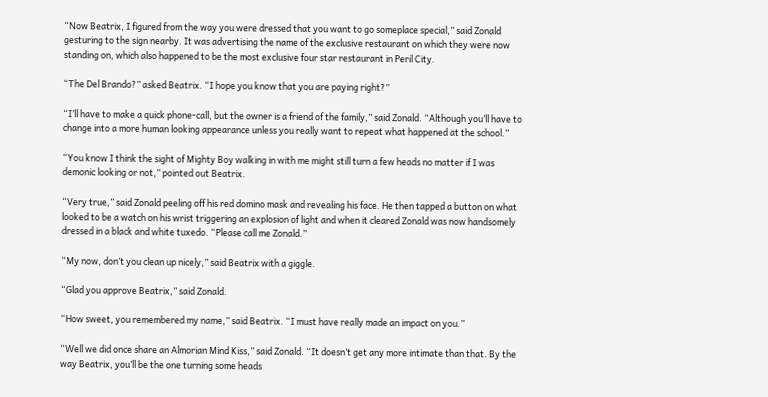“Now Beatrix, I figured from the way you were dressed that you want to go someplace special,” said Zonald gesturing to the sign nearby. It was advertising the name of the exclusive restaurant on which they were now standing on, which also happened to be the most exclusive four star restaurant in Peril City.

“The Del Brando?” asked Beatrix. “I hope you know that you are paying right?”

“I’ll have to make a quick phone-call, but the owner is a friend of the family,” said Zonald. “Although you’ll have to change into a more human looking appearance unless you really want to repeat what happened at the school.”

“You know I think the sight of Mighty Boy walking in with me might still turn a few heads no matter if I was demonic looking or not,” pointed out Beatrix.

“Very true,” said Zonald peeling off his red domino mask and revealing his face. He then tapped a button on what looked to be a watch on his wrist triggering an explosion of light and when it cleared Zonald was now handsomely dressed in a black and white tuxedo. “Please call me Zonald.”

“My now, don’t you clean up nicely,” said Beatrix with a giggle.

“Glad you approve Beatrix,” said Zonald.

“How sweet, you remembered my name,” said Beatrix. “I must have really made an impact on you.”

“Well we did once share an Almorian Mind Kiss,” said Zonald. “It doesn’t get any more intimate than that. By the way Beatrix, you’ll be the one turning some heads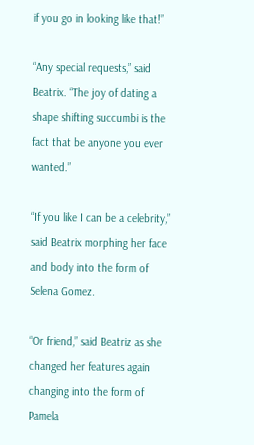if you go in looking like that!”

“Any special requests,” said Beatrix. “The joy of dating a shape shifting succumbi is the fact that be anyone you ever wanted.”

“If you like I can be a celebrity,” said Beatrix morphing her face and body into the form of Selena Gomez.

“Or friend,” said Beatriz as she changed her features again changing into the form of Pamela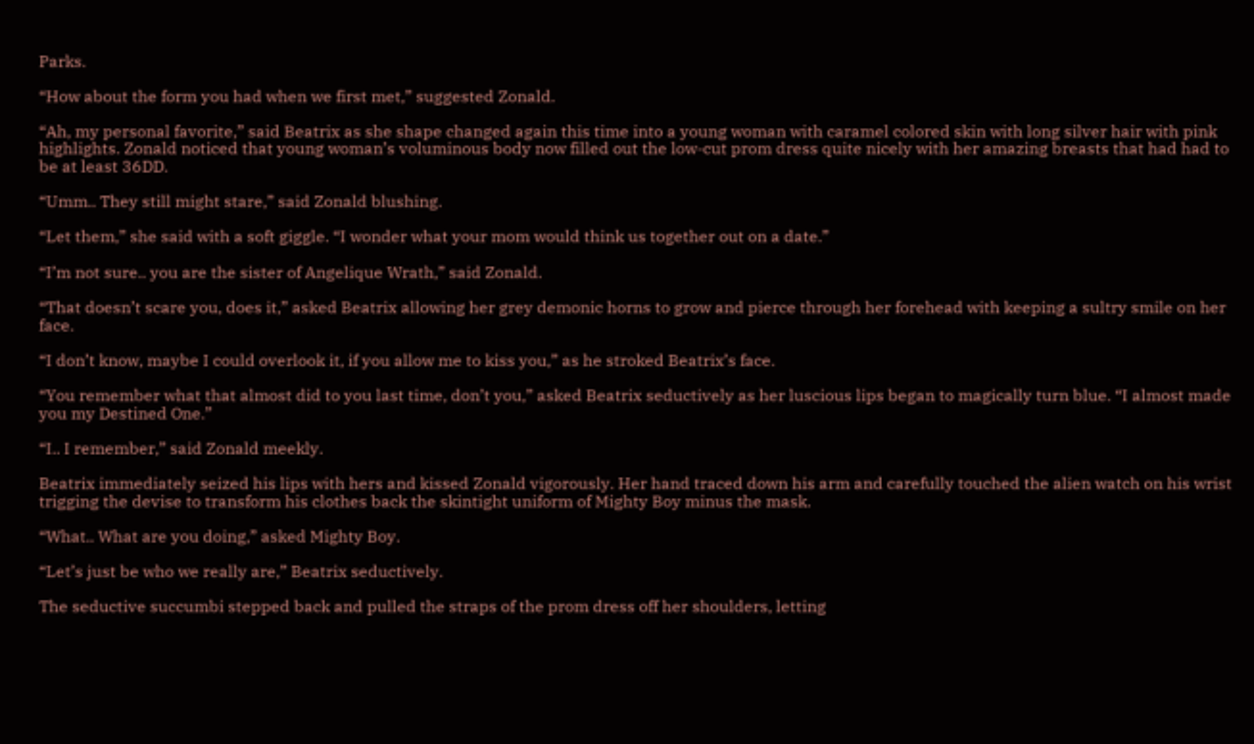Parks.

“How about the form you had when we first met,” suggested Zonald.

“Ah, my personal favorite,” said Beatrix as she shape changed again this time into a young woman with caramel colored skin with long silver hair with pink highlights. Zonald noticed that young woman’s voluminous body now filled out the low-cut prom dress quite nicely with her amazing breasts that had had to be at least 36DD.

“Umm.. They still might stare,” said Zonald blushing.

“Let them,” she said with a soft giggle. “I wonder what your mom would think us together out on a date.”

“I’m not sure.. you are the sister of Angelique Wrath,” said Zonald.

“That doesn’t scare you, does it,” asked Beatrix allowing her grey demonic horns to grow and pierce through her forehead with keeping a sultry smile on her face.

“I don’t know, maybe I could overlook it, if you allow me to kiss you,” as he stroked Beatrix’s face.

“You remember what that almost did to you last time, don’t you,” asked Beatrix seductively as her luscious lips began to magically turn blue. “I almost made you my Destined One.”

“I.. I remember,” said Zonald meekly.

Beatrix immediately seized his lips with hers and kissed Zonald vigorously. Her hand traced down his arm and carefully touched the alien watch on his wrist trigging the devise to transform his clothes back the skintight uniform of Mighty Boy minus the mask.

“What.. What are you doing,” asked Mighty Boy.

“Let’s just be who we really are,” Beatrix seductively.

The seductive succumbi stepped back and pulled the straps of the prom dress off her shoulders, letting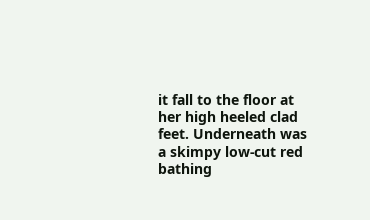it fall to the floor at her high heeled clad feet. Underneath was a skimpy low-cut red bathing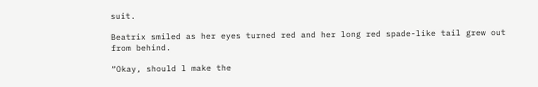suit.

Beatrix smiled as her eyes turned red and her long red spade-like tail grew out from behind.

“Okay, should l make the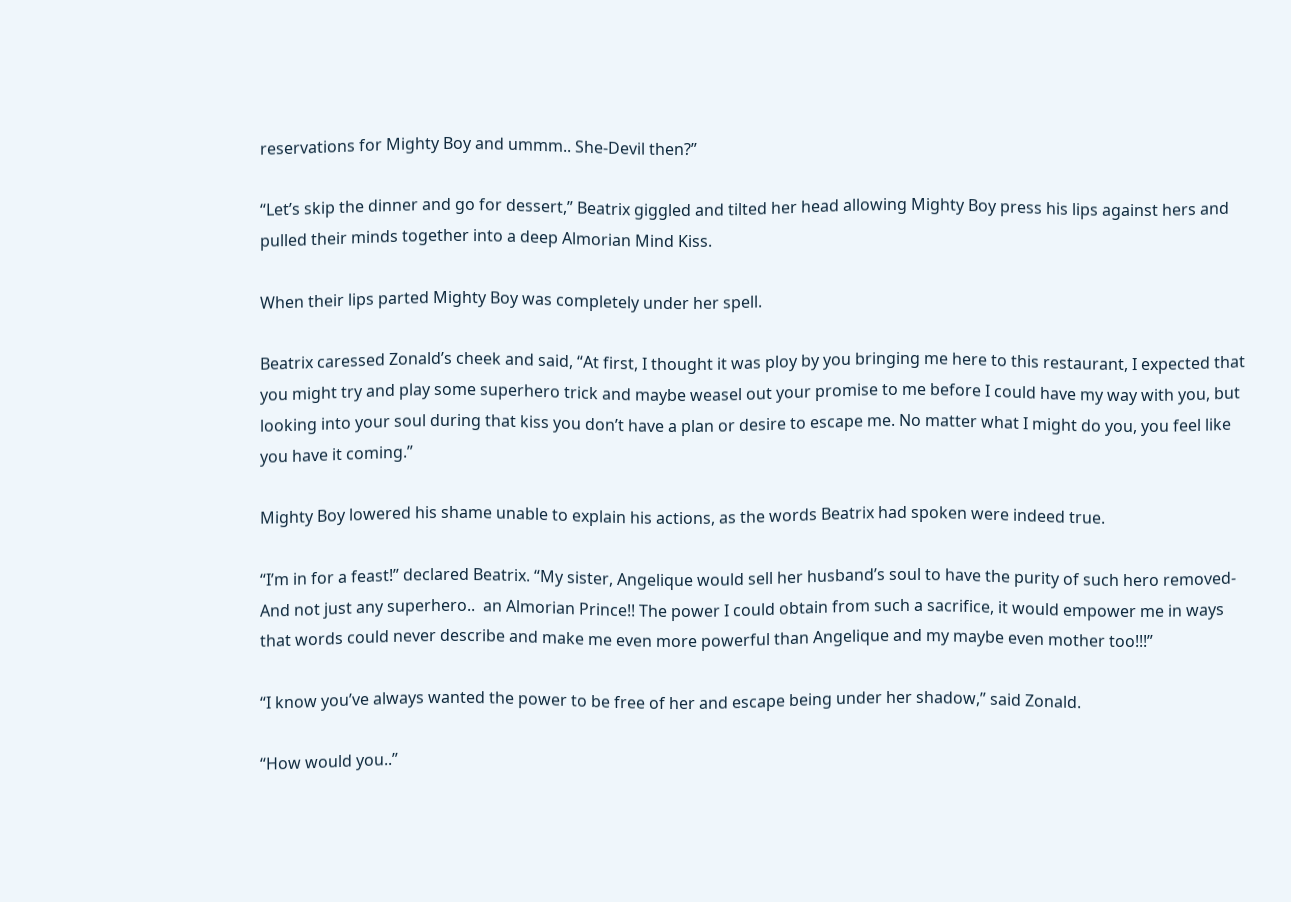reservations for Mighty Boy and ummm.. She-Devil then?”

“Let’s skip the dinner and go for dessert,” Beatrix giggled and tilted her head allowing Mighty Boy press his lips against hers and pulled their minds together into a deep Almorian Mind Kiss.

When their lips parted Mighty Boy was completely under her spell.

Beatrix caressed Zonald’s cheek and said, “At first, I thought it was ploy by you bringing me here to this restaurant, I expected that you might try and play some superhero trick and maybe weasel out your promise to me before I could have my way with you, but looking into your soul during that kiss you don’t have a plan or desire to escape me. No matter what I might do you, you feel like you have it coming.”

Mighty Boy lowered his shame unable to explain his actions, as the words Beatrix had spoken were indeed true.

“I’m in for a feast!” declared Beatrix. “My sister, Angelique would sell her husband’s soul to have the purity of such hero removed- And not just any superhero..  an Almorian Prince!! The power I could obtain from such a sacrifice, it would empower me in ways that words could never describe and make me even more powerful than Angelique and my maybe even mother too!!!”

“I know you’ve always wanted the power to be free of her and escape being under her shadow,” said Zonald.

“How would you..”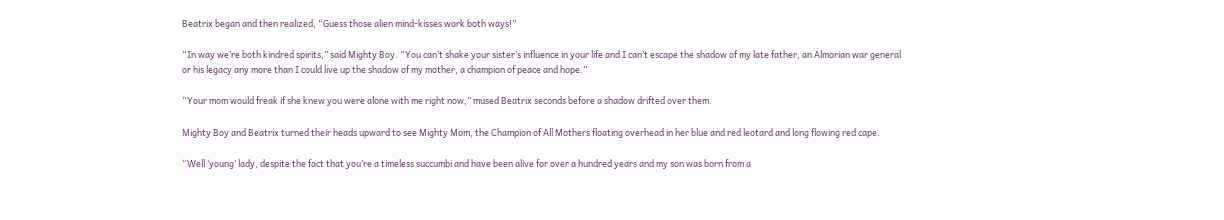Beatrix began and then realized, “Guess those alien mind-kisses work both ways!”

“In way we’re both kindred spirits,” said Mighty Boy. “You can’t shake your sister’s influence in your life and I can’t escape the shadow of my late father, an Almorian war general or his legacy any more than I could live up the shadow of my mother, a champion of peace and hope.”

“Your mom would freak if she knew you were alone with me right now,” mused Beatrix seconds before a shadow drifted over them.

Mighty Boy and Beatrix turned their heads upward to see Mighty Mom, the Champion of All Mothers floating overhead in her blue and red leotard and long flowing red cape.

“Well ‘young’ lady, despite the fact that you’re a timeless succumbi and have been alive for over a hundred years and my son was born from a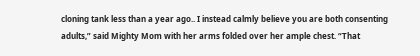cloning tank less than a year ago.. I instead calmly believe you are both consenting adults,” said Mighty Mom with her arms folded over her ample chest. “That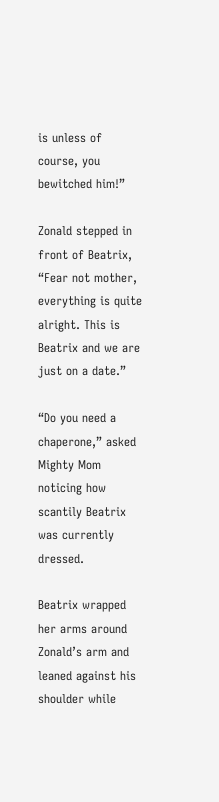is unless of course, you bewitched him!”

Zonald stepped in front of Beatrix, “Fear not mother, everything is quite alright. This is Beatrix and we are just on a date.”

“Do you need a chaperone,” asked Mighty Mom noticing how scantily Beatrix was currently dressed.

Beatrix wrapped her arms around Zonald’s arm and leaned against his shoulder while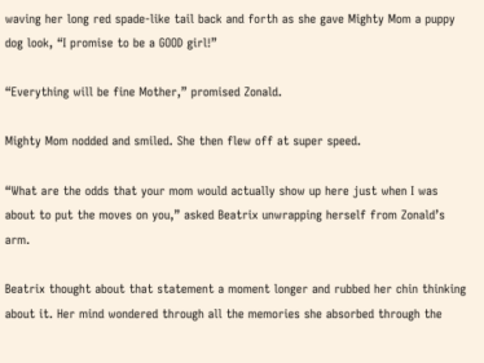waving her long red spade-like tail back and forth as she gave Mighty Mom a puppy dog look, “I promise to be a GOOD girl!”

“Everything will be fine Mother,” promised Zonald.

Mighty Mom nodded and smiled. She then flew off at super speed.

“What are the odds that your mom would actually show up here just when I was about to put the moves on you,” asked Beatrix unwrapping herself from Zonald’s arm.

Beatrix thought about that statement a moment longer and rubbed her chin thinking about it. Her mind wondered through all the memories she absorbed through the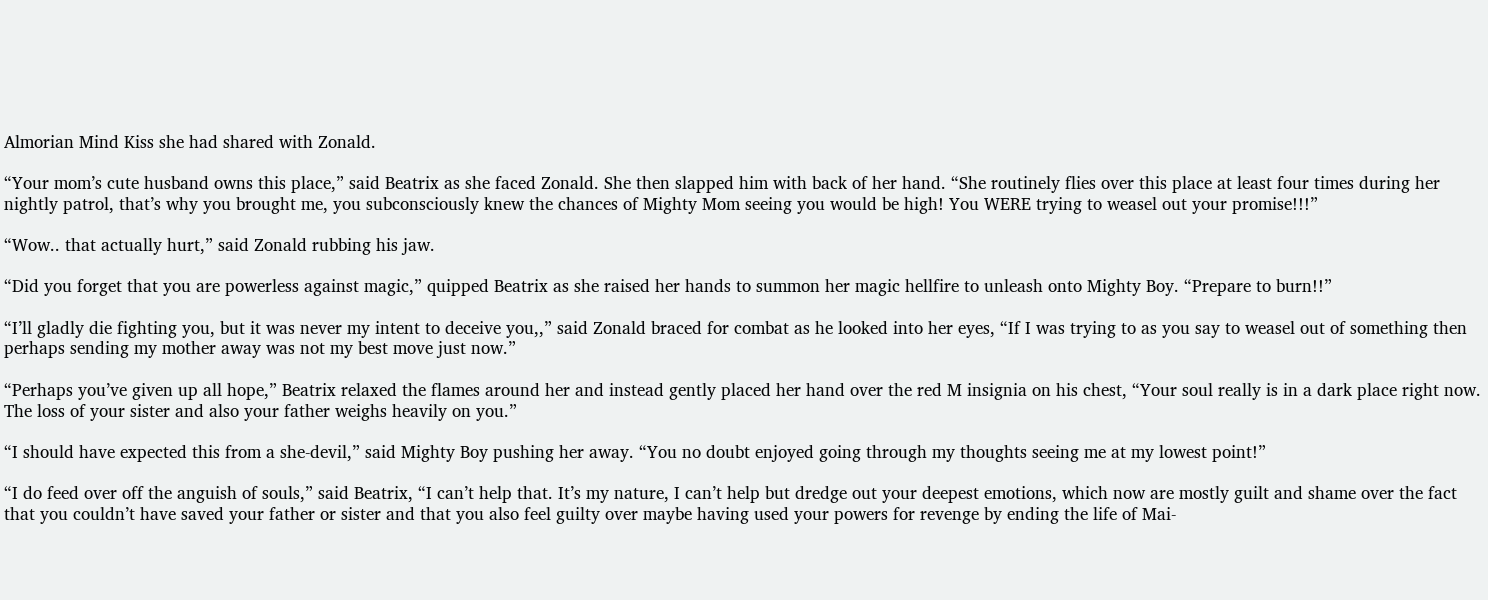Almorian Mind Kiss she had shared with Zonald.

“Your mom’s cute husband owns this place,” said Beatrix as she faced Zonald. She then slapped him with back of her hand. “She routinely flies over this place at least four times during her nightly patrol, that’s why you brought me, you subconsciously knew the chances of Mighty Mom seeing you would be high! You WERE trying to weasel out your promise!!!”

“Wow.. that actually hurt,” said Zonald rubbing his jaw.

“Did you forget that you are powerless against magic,” quipped Beatrix as she raised her hands to summon her magic hellfire to unleash onto Mighty Boy. “Prepare to burn!!”

“I’ll gladly die fighting you, but it was never my intent to deceive you,,” said Zonald braced for combat as he looked into her eyes, “If I was trying to as you say to weasel out of something then perhaps sending my mother away was not my best move just now.”

“Perhaps you’ve given up all hope,” Beatrix relaxed the flames around her and instead gently placed her hand over the red M insignia on his chest, “Your soul really is in a dark place right now. The loss of your sister and also your father weighs heavily on you.”

“I should have expected this from a she-devil,” said Mighty Boy pushing her away. “You no doubt enjoyed going through my thoughts seeing me at my lowest point!”

“I do feed over off the anguish of souls,” said Beatrix, “I can’t help that. It’s my nature, I can’t help but dredge out your deepest emotions, which now are mostly guilt and shame over the fact that you couldn’t have saved your father or sister and that you also feel guilty over maybe having used your powers for revenge by ending the life of Mai-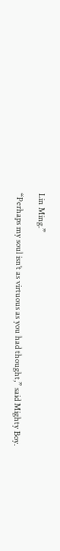Lin Ming.”

“Perhaps my soul isn’t as virtuous as you had thought,” said Mighty Boy.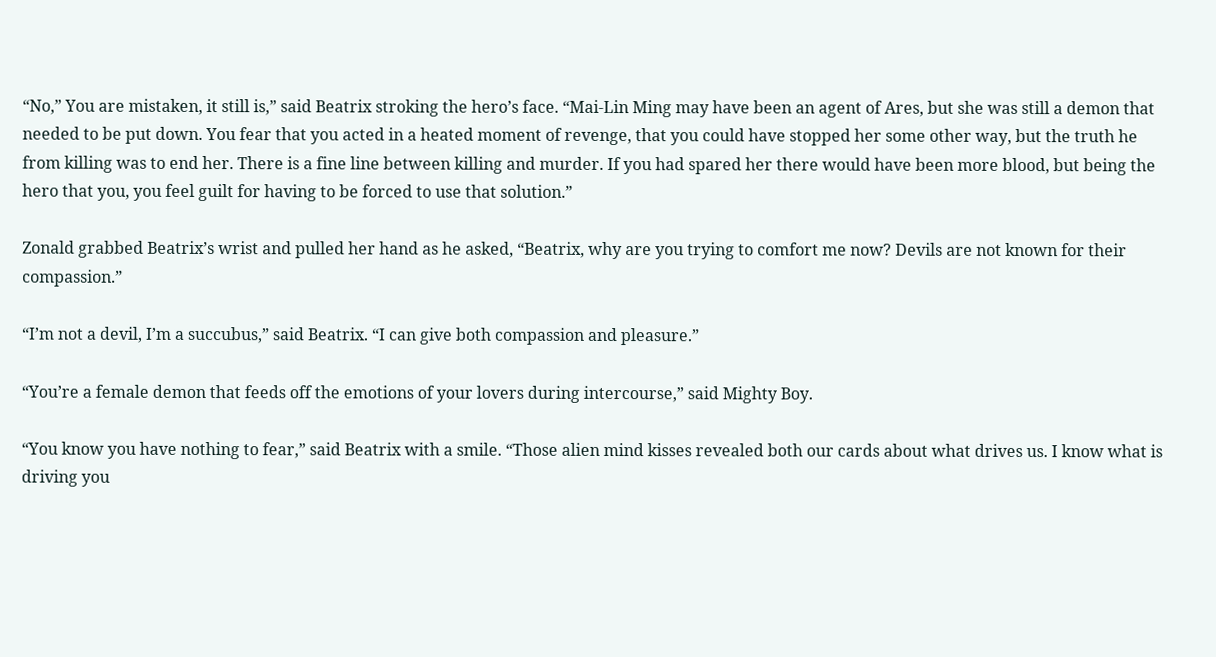“No,” You are mistaken, it still is,” said Beatrix stroking the hero’s face. “Mai-Lin Ming may have been an agent of Ares, but she was still a demon that needed to be put down. You fear that you acted in a heated moment of revenge, that you could have stopped her some other way, but the truth he from killing was to end her. There is a fine line between killing and murder. If you had spared her there would have been more blood, but being the hero that you, you feel guilt for having to be forced to use that solution.”

Zonald grabbed Beatrix’s wrist and pulled her hand as he asked, “Beatrix, why are you trying to comfort me now? Devils are not known for their compassion.”

“I’m not a devil, I’m a succubus,” said Beatrix. “I can give both compassion and pleasure.”

“You’re a female demon that feeds off the emotions of your lovers during intercourse,” said Mighty Boy.

“You know you have nothing to fear,” said Beatrix with a smile. “Those alien mind kisses revealed both our cards about what drives us. I know what is driving you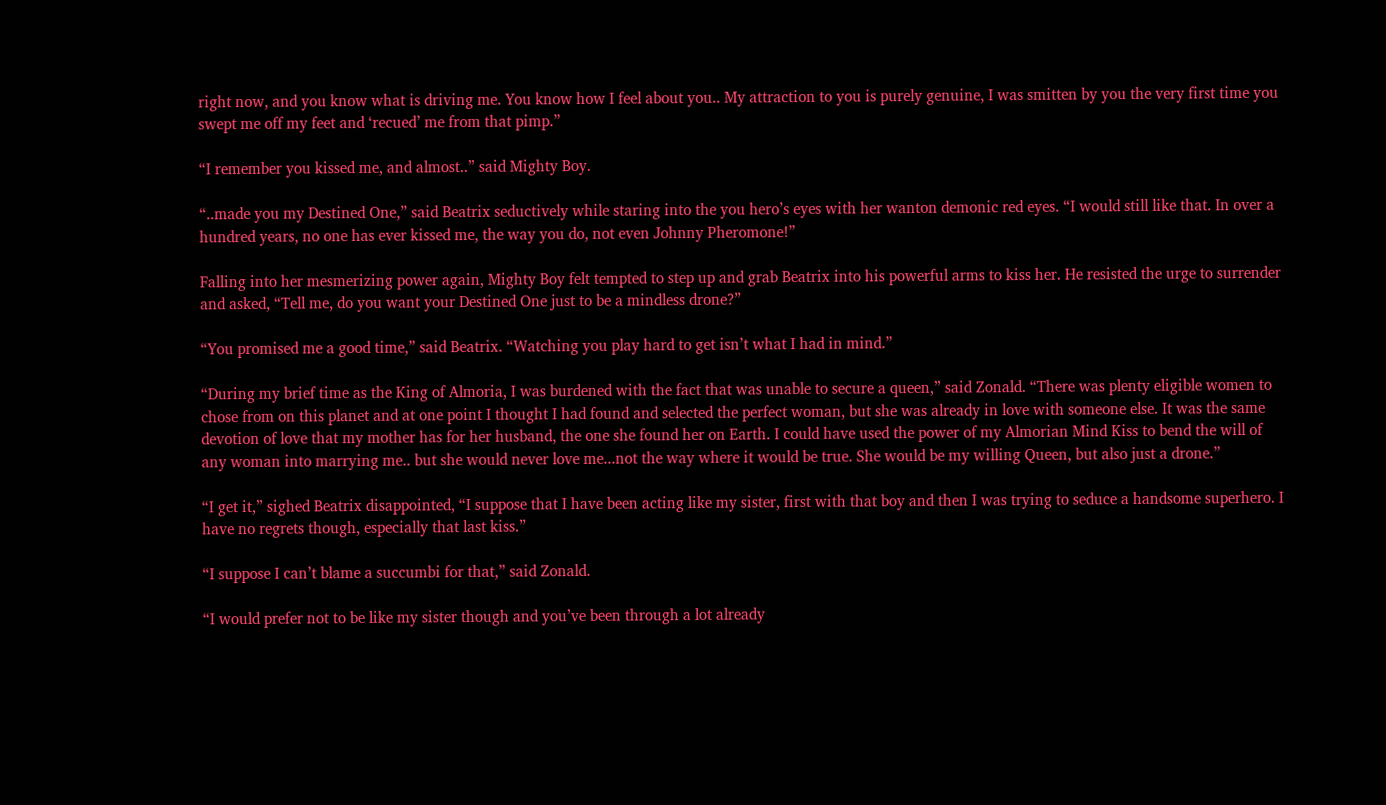right now, and you know what is driving me. You know how I feel about you.. My attraction to you is purely genuine, I was smitten by you the very first time you swept me off my feet and ‘recued’ me from that pimp.”

“I remember you kissed me, and almost..” said Mighty Boy.

“..made you my Destined One,” said Beatrix seductively while staring into the you hero’s eyes with her wanton demonic red eyes. “I would still like that. In over a hundred years, no one has ever kissed me, the way you do, not even Johnny Pheromone!”

Falling into her mesmerizing power again, Mighty Boy felt tempted to step up and grab Beatrix into his powerful arms to kiss her. He resisted the urge to surrender and asked, “Tell me, do you want your Destined One just to be a mindless drone?”

“You promised me a good time,” said Beatrix. “Watching you play hard to get isn’t what I had in mind.”

“During my brief time as the King of Almoria, I was burdened with the fact that was unable to secure a queen,” said Zonald. “There was plenty eligible women to chose from on this planet and at one point I thought I had found and selected the perfect woman, but she was already in love with someone else. It was the same devotion of love that my mother has for her husband, the one she found her on Earth. I could have used the power of my Almorian Mind Kiss to bend the will of any woman into marrying me.. but she would never love me...not the way where it would be true. She would be my willing Queen, but also just a drone.”

“I get it,” sighed Beatrix disappointed, “I suppose that I have been acting like my sister, first with that boy and then I was trying to seduce a handsome superhero. I have no regrets though, especially that last kiss.”

“I suppose I can’t blame a succumbi for that,” said Zonald.

“I would prefer not to be like my sister though and you’ve been through a lot already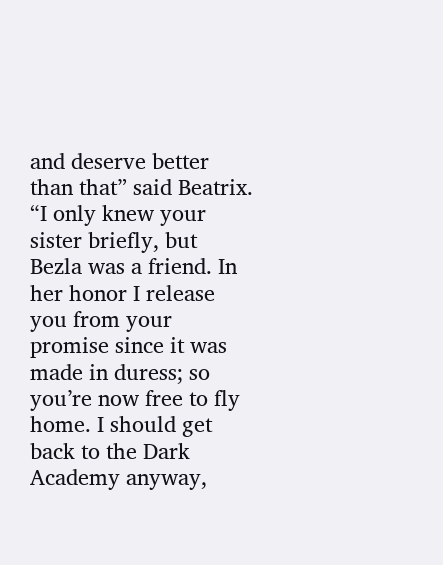and deserve better than that” said Beatrix. “I only knew your sister briefly, but Bezla was a friend. In her honor I release you from your promise since it was made in duress; so you’re now free to fly home. I should get back to the Dark Academy anyway,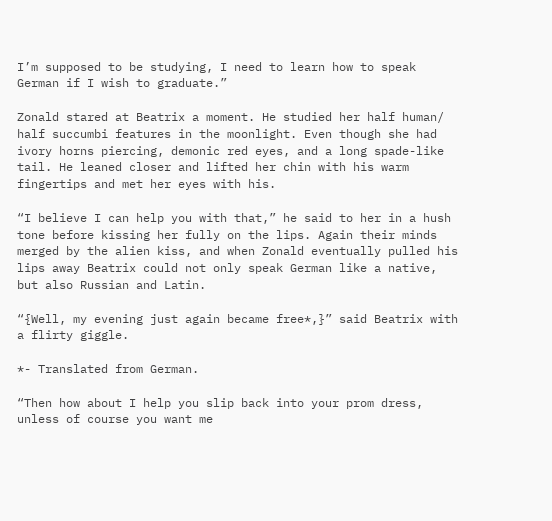I’m supposed to be studying, I need to learn how to speak German if I wish to graduate.”

Zonald stared at Beatrix a moment. He studied her half human/ half succumbi features in the moonlight. Even though she had ivory horns piercing, demonic red eyes, and a long spade-like tail. He leaned closer and lifted her chin with his warm fingertips and met her eyes with his.

“I believe I can help you with that,” he said to her in a hush tone before kissing her fully on the lips. Again their minds merged by the alien kiss, and when Zonald eventually pulled his lips away Beatrix could not only speak German like a native, but also Russian and Latin.

“{Well, my evening just again became free*,}” said Beatrix with a flirty giggle.

*- Translated from German.

“Then how about I help you slip back into your prom dress, unless of course you want me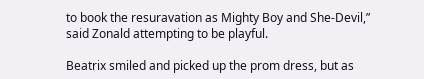to book the resuravation as Mighty Boy and She-Devil,” said Zonald attempting to be playful.

Beatrix smiled and picked up the prom dress, but as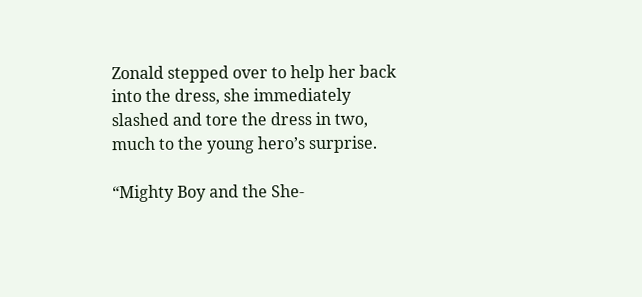Zonald stepped over to help her back into the dress, she immediately slashed and tore the dress in two, much to the young hero’s surprise.

“Mighty Boy and the She-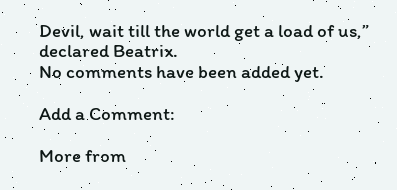Devil, wait till the world get a load of us,” declared Beatrix.
No comments have been added yet.

Add a Comment:

More from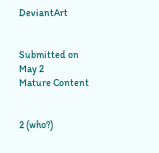DeviantArt


Submitted on
May 2
Mature Content


2 (who?)